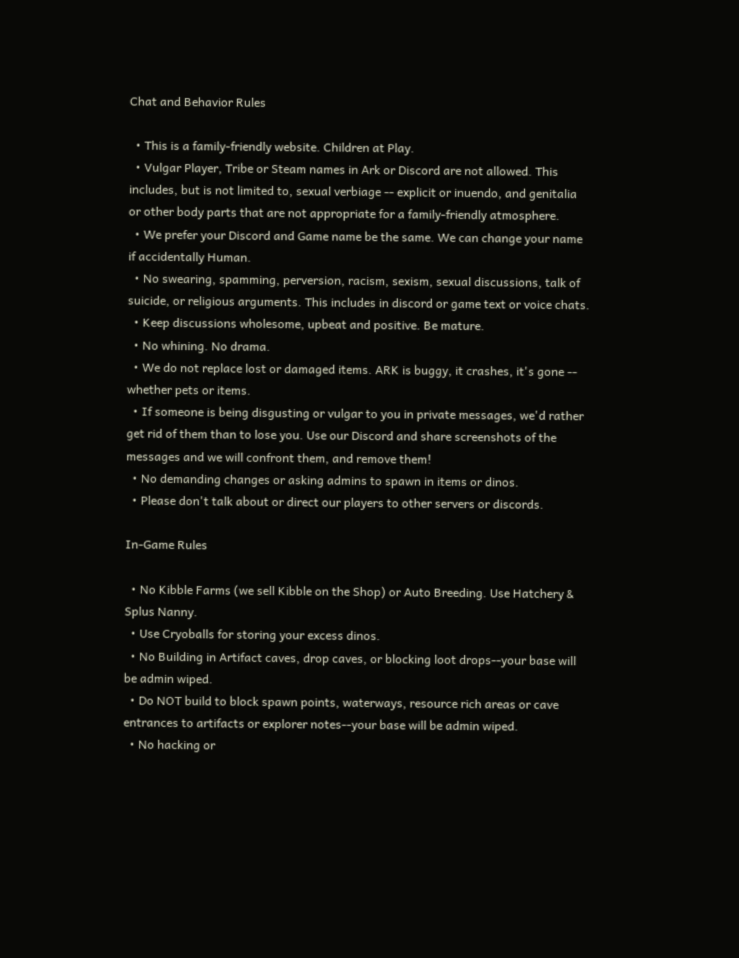Chat and Behavior Rules

  • This is a family-friendly website. Children at Play.
  • Vulgar Player, Tribe or Steam names in Ark or Discord are not allowed. This includes, but is not limited to, sexual verbiage -- explicit or inuendo, and genitalia or other body parts that are not appropriate for a family-friendly atmosphere.
  • We prefer your Discord and Game name be the same. We can change your name if accidentally Human.
  • No swearing, spamming, perversion, racism, sexism, sexual discussions, talk of suicide, or religious arguments. This includes in discord or game text or voice chats.
  • Keep discussions wholesome, upbeat and positive. Be mature.
  • No whining. No drama.
  • We do not replace lost or damaged items. ARK is buggy, it crashes, it's gone -- whether pets or items.
  • If someone is being disgusting or vulgar to you in private messages, we'd rather get rid of them than to lose you. Use our Discord and share screenshots of the messages and we will confront them, and remove them!
  • No demanding changes or asking admins to spawn in items or dinos.
  • Please don't talk about or direct our players to other servers or discords.

In-Game Rules

  • No Kibble Farms (we sell Kibble on the Shop) or Auto Breeding. Use Hatchery & Splus Nanny.
  • Use Cryoballs for storing your excess dinos.
  • No Building in Artifact caves, drop caves, or blocking loot drops--your base will be admin wiped.
  • Do NOT build to block spawn points, waterways, resource rich areas or cave entrances to artifacts or explorer notes--your base will be admin wiped.
  • No hacking or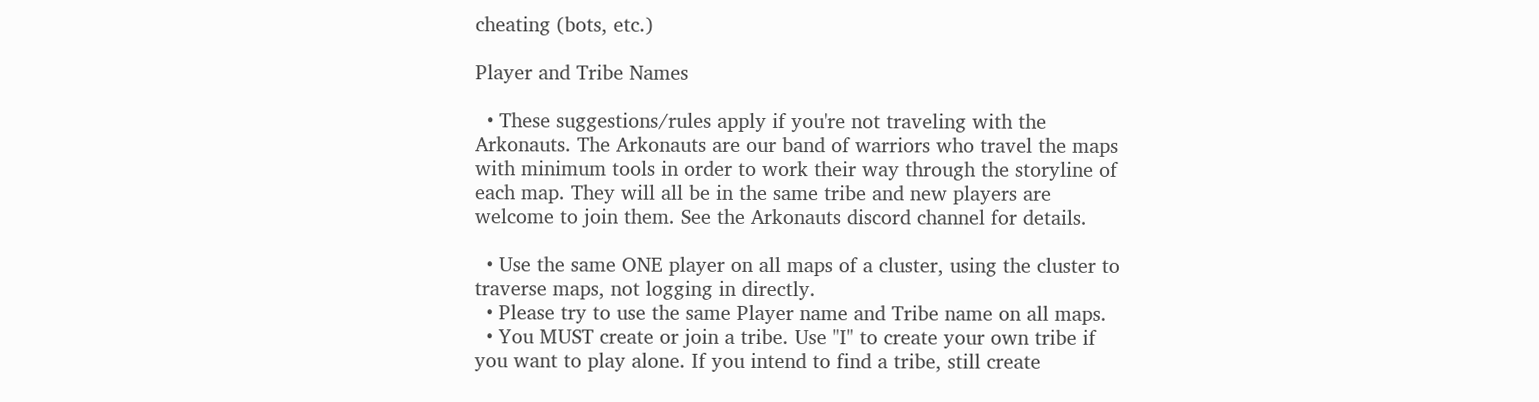cheating (bots, etc.)

Player and Tribe Names

  • These suggestions/rules apply if you're not traveling with the Arkonauts. The Arkonauts are our band of warriors who travel the maps with minimum tools in order to work their way through the storyline of each map. They will all be in the same tribe and new players are welcome to join them. See the Arkonauts discord channel for details.

  • Use the same ONE player on all maps of a cluster, using the cluster to traverse maps, not logging in directly.
  • Please try to use the same Player name and Tribe name on all maps.
  • You MUST create or join a tribe. Use "I" to create your own tribe if you want to play alone. If you intend to find a tribe, still create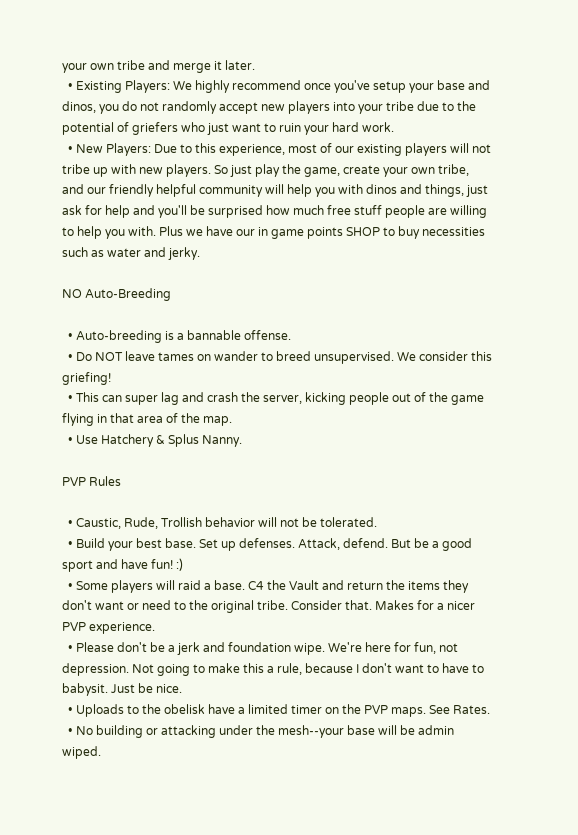your own tribe and merge it later.
  • Existing Players: We highly recommend once you've setup your base and dinos, you do not randomly accept new players into your tribe due to the potential of griefers who just want to ruin your hard work.
  • New Players: Due to this experience, most of our existing players will not tribe up with new players. So just play the game, create your own tribe, and our friendly helpful community will help you with dinos and things, just ask for help and you'll be surprised how much free stuff people are willing to help you with. Plus we have our in game points SHOP to buy necessities such as water and jerky.

NO Auto-Breeding

  • Auto-breeding is a bannable offense.
  • Do NOT leave tames on wander to breed unsupervised. We consider this griefing!
  • This can super lag and crash the server, kicking people out of the game flying in that area of the map.
  • Use Hatchery & Splus Nanny.

PVP Rules

  • Caustic, Rude, Trollish behavior will not be tolerated.
  • Build your best base. Set up defenses. Attack, defend. But be a good sport and have fun! :)
  • Some players will raid a base. C4 the Vault and return the items they don't want or need to the original tribe. Consider that. Makes for a nicer PVP experience.
  • Please don't be a jerk and foundation wipe. We're here for fun, not depression. Not going to make this a rule, because I don't want to have to babysit. Just be nice.
  • Uploads to the obelisk have a limited timer on the PVP maps. See Rates.
  • No building or attacking under the mesh--your base will be admin wiped.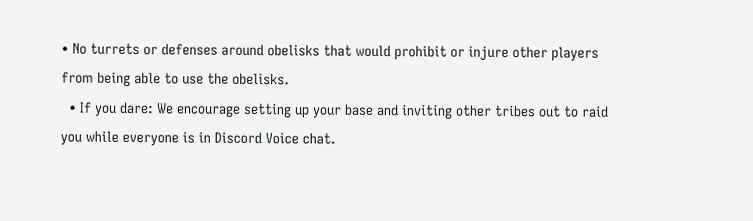• No turrets or defenses around obelisks that would prohibit or injure other players from being able to use the obelisks.
  • If you dare: We encourage setting up your base and inviting other tribes out to raid you while everyone is in Discord Voice chat.